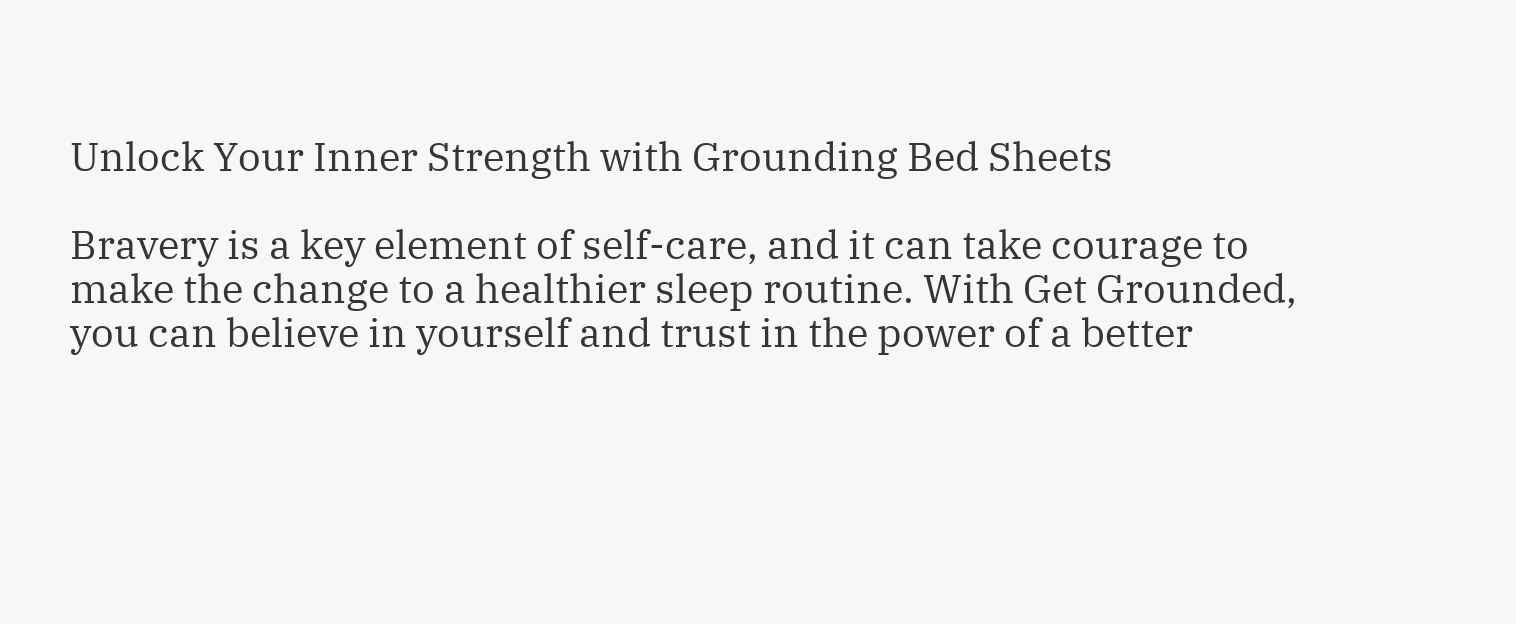Unlock Your Inner Strength with Grounding Bed Sheets

Bravery is a key element of self-care, and it can take courage to make the change to a healthier sleep routine. With Get Grounded, you can believe in yourself and trust in the power of a better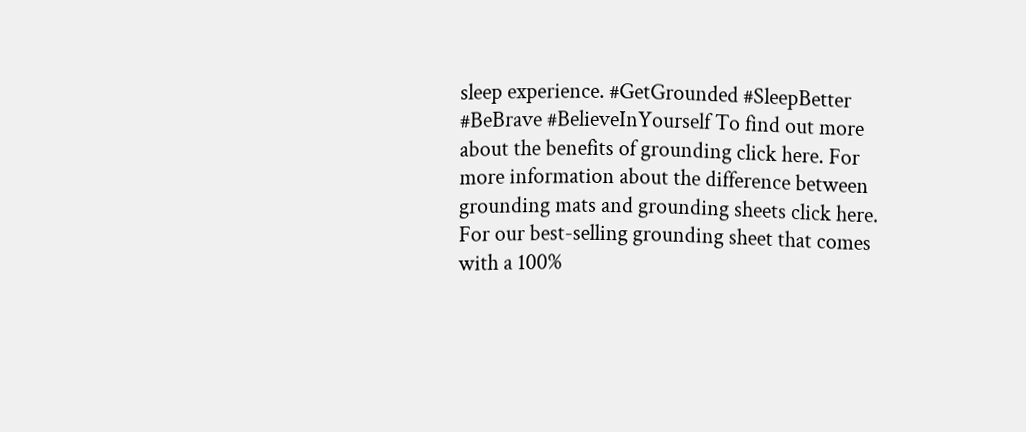sleep experience. #GetGrounded #SleepBetter #BeBrave #BelieveInYourself To find out more about the benefits of grounding click here. For more information about the difference between grounding mats and grounding sheets click here. For our best-selling grounding sheet that comes with a 100%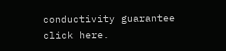conductivity guarantee click here.